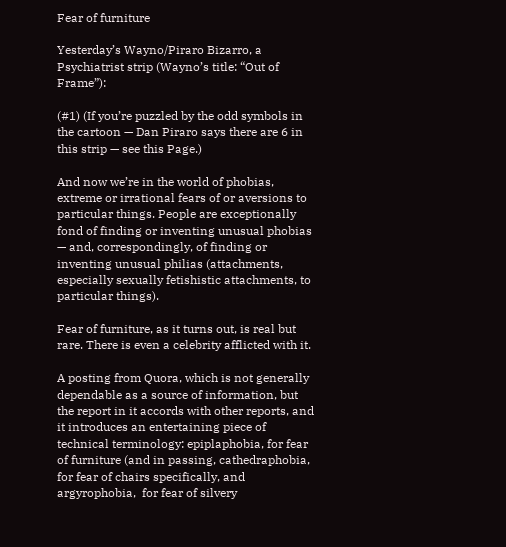Fear of furniture

Yesterday’s Wayno/Piraro Bizarro, a Psychiatrist strip (Wayno’s title: “Out of Frame”):

(#1) (If you’re puzzled by the odd symbols in the cartoon — Dan Piraro says there are 6 in this strip — see this Page.)

And now we’re in the world of phobias, extreme or irrational fears of or aversions to particular things. People are exceptionally fond of finding or inventing unusual phobias — and, correspondingly, of finding or inventing unusual philias (attachments, especially sexually fetishistic attachments, to particular things).

Fear of furniture, as it turns out, is real but rare. There is even a celebrity afflicted with it.

A posting from Quora, which is not generally dependable as a source of information, but the report in it accords with other reports, and it introduces an entertaining piece of technical terminology: epiplaphobia, for fear of furniture (and in passing, cathedraphobia, for fear of chairs specifically, and argyrophobia,  for fear of silvery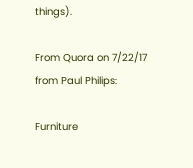things).

From Quora on 7/22/17 from Paul Philips:

Furniture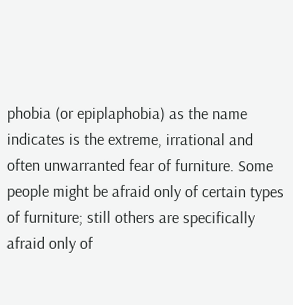phobia (or epiplaphobia) as the name indicates is the extreme, irrational and often unwarranted fear of furniture. Some people might be afraid only of certain types of furniture; still others are specifically afraid only of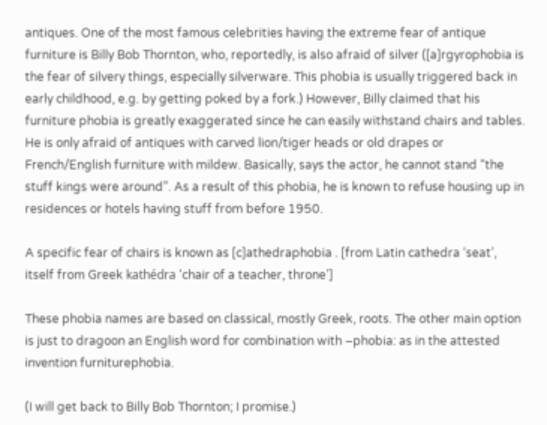antiques. One of the most famous celebrities having the extreme fear of antique furniture is Billy Bob Thornton, who, reportedly, is also afraid of silver ([a]rgyrophobia is the fear of silvery things, especially silverware. This phobia is usually triggered back in early childhood, e.g. by getting poked by a fork.) However, Billy claimed that his furniture phobia is greatly exaggerated since he can easily withstand chairs and tables. He is only afraid of antiques with carved lion/tiger heads or old drapes or French/English furniture with mildew. Basically, says the actor, he cannot stand “the stuff kings were around”. As a result of this phobia, he is known to refuse housing up in residences or hotels having stuff from before 1950.

A specific fear of chairs is known as [c]athedraphobia . [from Latin cathedra ‘seat’, itself from Greek kathédra ‘chair of a teacher, throne’]

These phobia names are based on classical, mostly Greek, roots. The other main option is just to dragoon an English word for combination with –phobia: as in the attested invention furniturephobia.

(I will get back to Billy Bob Thornton; I promise.)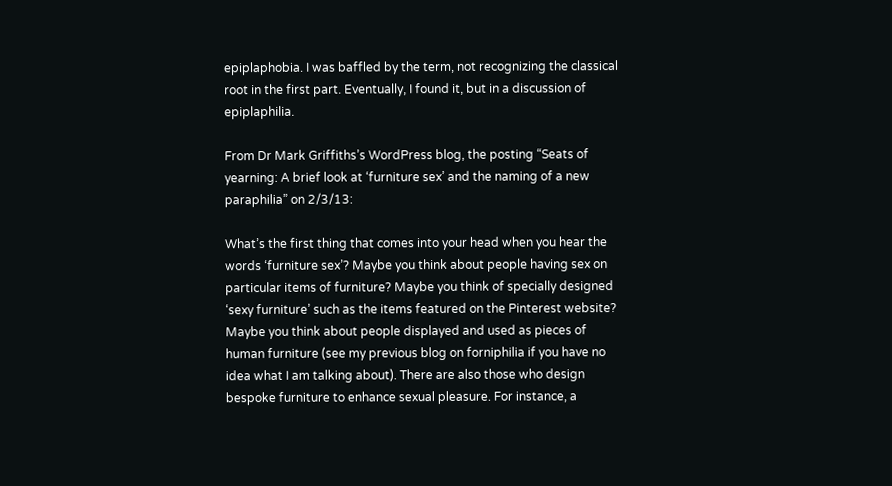epiplaphobia. I was baffled by the term, not recognizing the classical root in the first part. Eventually, I found it, but in a discussion of epiplaphilia.

From Dr Mark Griffiths’s WordPress blog, the posting “Seats of yearning: A brief look at ‘furniture sex’ and the naming of a new paraphilia” on 2/3/13:

What’s the first thing that comes into your head when you hear the words ‘furniture sex’? Maybe you think about people having sex on particular items of furniture? Maybe you think of specially designed ‘sexy furniture’ such as the items featured on the Pinterest website? Maybe you think about people displayed and used as pieces of human furniture (see my previous blog on forniphilia if you have no idea what I am talking about). There are also those who design bespoke furniture to enhance sexual pleasure. For instance, a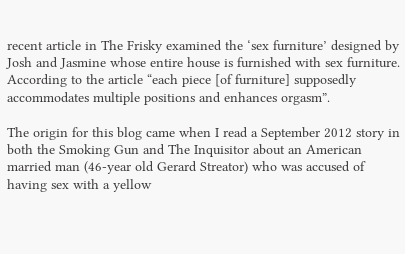recent article in The Frisky examined the ‘sex furniture’ designed by Josh and Jasmine whose entire house is furnished with sex furniture. According to the article “each piece [of furniture] supposedly accommodates multiple positions and enhances orgasm”.

The origin for this blog came when I read a September 2012 story in both the Smoking Gun and The Inquisitor about an American married man (46-year old Gerard Streator) who was accused of having sex with a yellow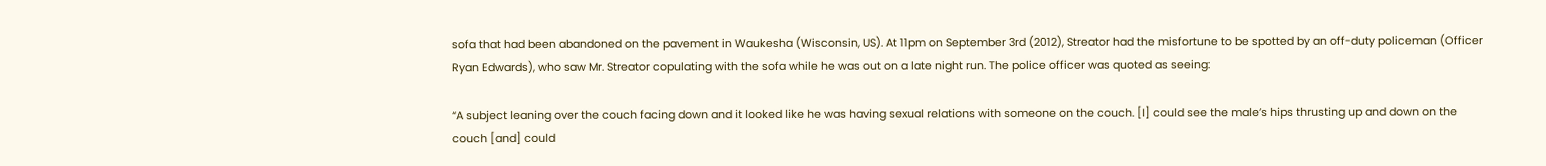sofa that had been abandoned on the pavement in Waukesha (Wisconsin, US). At 11pm on September 3rd (2012), Streator had the misfortune to be spotted by an off-duty policeman (Officer Ryan Edwards), who saw Mr. Streator copulating with the sofa while he was out on a late night run. The police officer was quoted as seeing:

“A subject leaning over the couch facing down and it looked like he was having sexual relations with someone on the couch. [I] could see the male’s hips thrusting up and down on the couch [and] could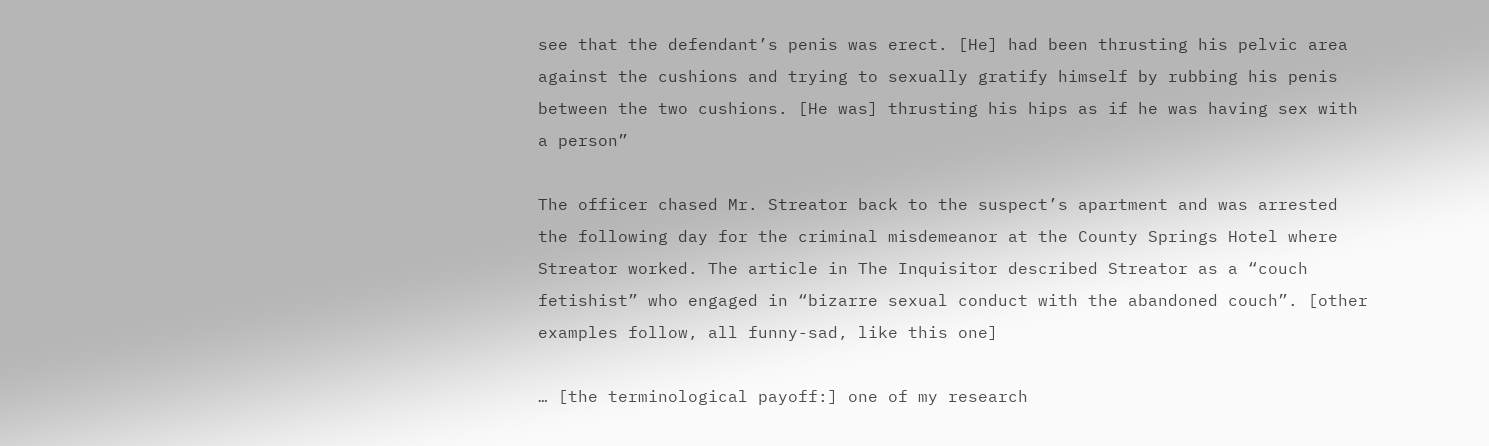see that the defendant’s penis was erect. [He] had been thrusting his pelvic area against the cushions and trying to sexually gratify himself by rubbing his penis between the two cushions. [He was] thrusting his hips as if he was having sex with a person”

The officer chased Mr. Streator back to the suspect’s apartment and was arrested the following day for the criminal misdemeanor at the County Springs Hotel where Streator worked. The article in The Inquisitor described Streator as a “couch fetishist” who engaged in “bizarre sexual conduct with the abandoned couch”. [other examples follow, all funny-sad, like this one]

… [the terminological payoff:] one of my research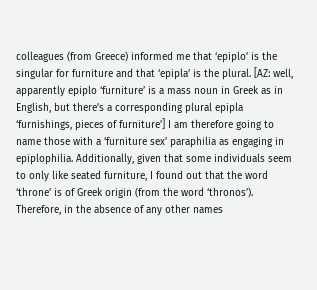colleagues (from Greece) informed me that ‘epiplo’ is the singular for furniture and that ‘epipla’ is the plural. [AZ: well, apparently epiplo ‘furniture’ is a mass noun in Greek as in English, but there’s a corresponding plural epipla ‘furnishings, pieces of furniture’] I am therefore going to name those with a ‘furniture sex’ paraphilia as engaging in epiplophilia. Additionally, given that some individuals seem to only like seated furniture, I found out that the word ‘throne’ is of Greek origin (from the word ‘thronos’). Therefore, in the absence of any other names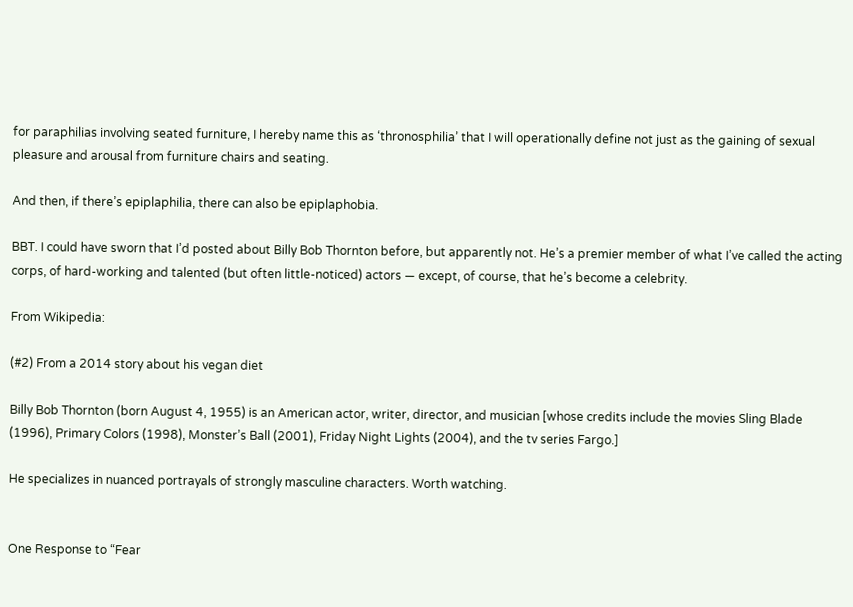for paraphilias involving seated furniture, I hereby name this as ‘thronosphilia’ that I will operationally define not just as the gaining of sexual pleasure and arousal from furniture chairs and seating.

And then, if there’s epiplaphilia, there can also be epiplaphobia.

BBT. I could have sworn that I’d posted about Billy Bob Thornton before, but apparently not. He’s a premier member of what I’ve called the acting corps, of hard-working and talented (but often little-noticed) actors — except, of course, that he’s become a celebrity.

From Wikipedia:

(#2) From a 2014 story about his vegan diet

Billy Bob Thornton (born August 4, 1955) is an American actor, writer, director, and musician [whose credits include the movies Sling Blade (1996), Primary Colors (1998), Monster’s Ball (2001), Friday Night Lights (2004), and the tv series Fargo.]

He specializes in nuanced portrayals of strongly masculine characters. Worth watching.


One Response to “Fear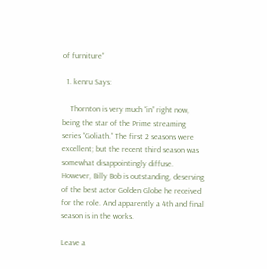of furniture”

  1. kenru Says:

    Thornton is very much “in” right now, being the star of the Prime streaming series “Goliath.” The first 2 seasons were excellent; but the recent third season was somewhat disappointingly diffuse. However, Billy Bob is outstanding, deserving of the best actor Golden Globe he received for the role. And apparently a 4th and final season is in the works.

Leave a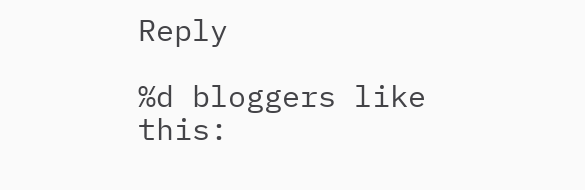Reply

%d bloggers like this: